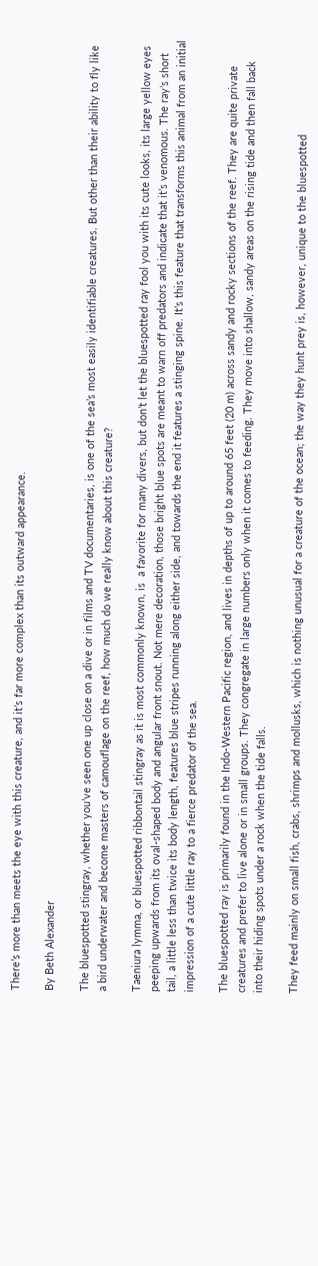There’s more than meets the eye with this creature, and it’s far more complex than its outward appearance.

By Beth Alexander

The bluespotted stingray, whether you’ve seen one up close on a dive or in films and TV documentaries, is one of the sea’s most easily identifiable creatures. But other than their ability to fly like a bird underwater and become masters of camouflage on the reef, how much do we really know about this creature?

Taeniura lymma, or bluespotted ribbontail stingray as it is most commonly known, is  a favorite for many divers, but don’t let the bluespotted ray fool you with its cute looks, its large yellow eyes peeping upwards from its oval-shaped body and angular front snout. Not mere decoration, those bright blue spots are meant to warn off predators and indicate that it’s venomous. The ray’s short tail, a little less than twice its body length, features blue stripes running along either side, and towards the end it features a stinging spine. It’s this feature that transforms this animal from an initial impression of a cute little ray to a fierce predator of the sea.

The bluespotted ray is primarily found in the Indo-Western Pacific region, and lives in depths of up to around 65 feet (20 m) across sandy and rocky sections of the reef. They are quite private creatures and prefer to live alone or in small groups. They congregate in large numbers only when it comes to feeding. They move into shallow, sandy areas on the rising tide and then fall back into their hiding spots under a rock when the tide falls.

They feed mainly on small fish, crabs, shrimps and mollusks, which is nothing unusual for a creature of the ocean; the way they hunt prey is, however, unique to the bluespotted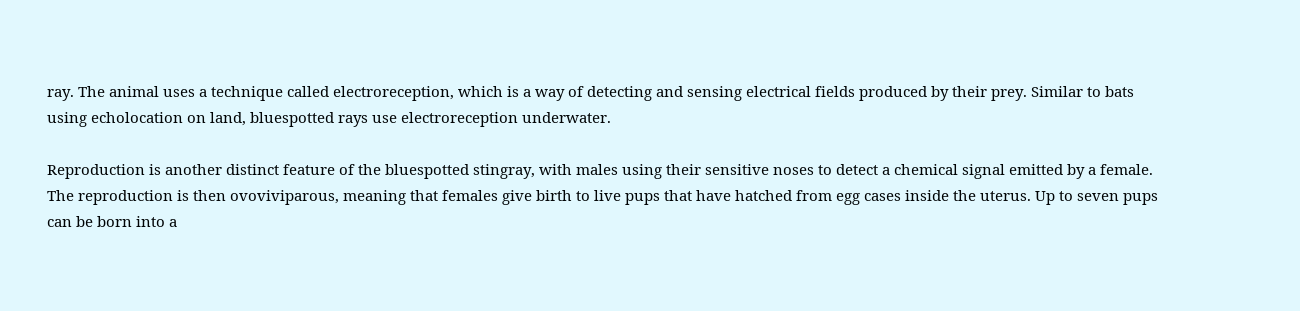ray. The animal uses a technique called electroreception, which is a way of detecting and sensing electrical fields produced by their prey. Similar to bats using echolocation on land, bluespotted rays use electroreception underwater.

Reproduction is another distinct feature of the bluespotted stingray, with males using their sensitive noses to detect a chemical signal emitted by a female. The reproduction is then ovoviviparous, meaning that females give birth to live pups that have hatched from egg cases inside the uterus. Up to seven pups can be born into a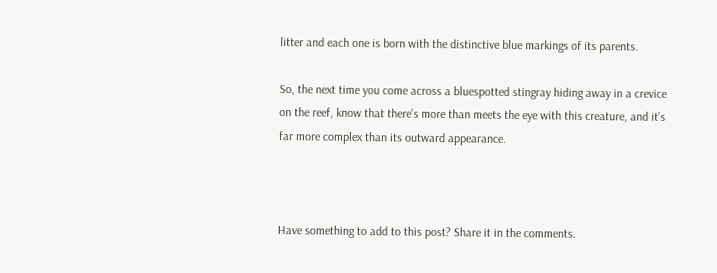litter and each one is born with the distinctive blue markings of its parents.

So, the next time you come across a bluespotted stingray hiding away in a crevice on the reef, know that there’s more than meets the eye with this creature, and it’s far more complex than its outward appearance.



Have something to add to this post? Share it in the comments.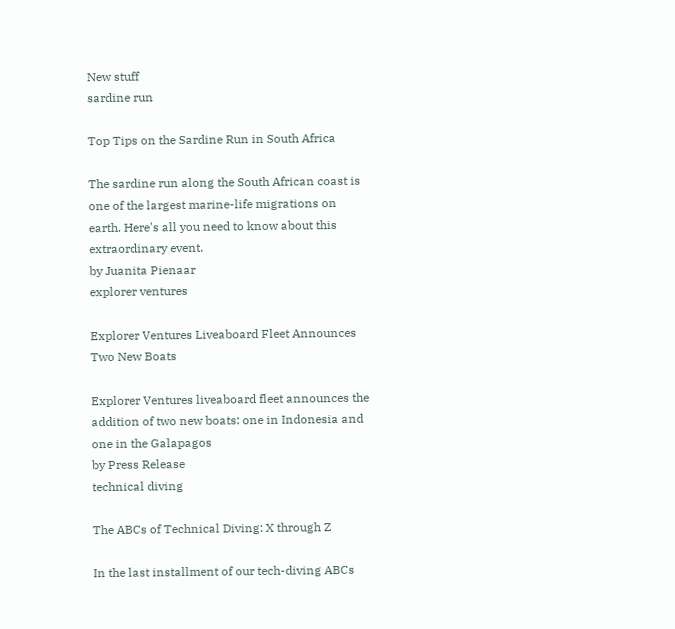New stuff
sardine run

Top Tips on the Sardine Run in South Africa

The sardine run along the South African coast is one of the largest marine-life migrations on earth. Here's all you need to know about this extraordinary event.
by Juanita Pienaar
explorer ventures

Explorer Ventures Liveaboard Fleet Announces Two New Boats

Explorer Ventures liveaboard fleet announces the addition of two new boats: one in Indonesia and one in the Galapagos
by Press Release
technical diving

The ABCs of Technical Diving: X through Z

In the last installment of our tech-diving ABCs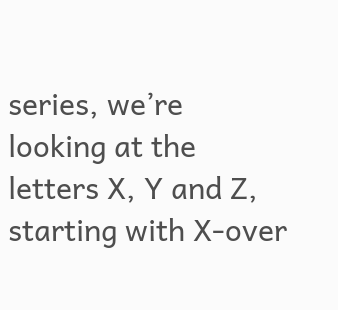series, we’re looking at the letters X, Y and Z, starting with X-over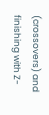(crossovers) and finishing with Z-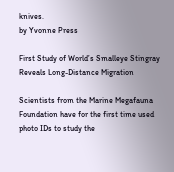knives.
by Yvonne Press

First Study of World’s Smalleye Stingray Reveals Long-Distance Migration

Scientists from the Marine Megafauna Foundation have for the first time used photo IDs to study the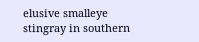elusive smalleye stingray in southern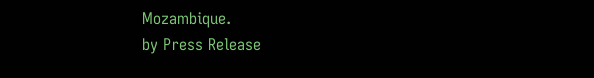Mozambique.
by Press Release